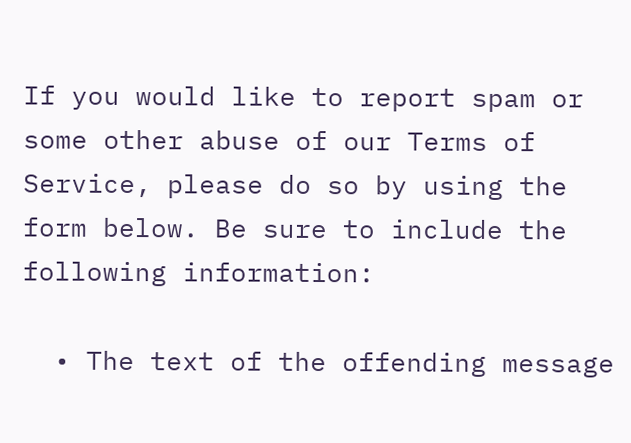If you would like to report spam or some other abuse of our Terms of Service, please do so by using the form below. Be sure to include the following information:

  • The text of the offending message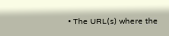• The URL(s) where the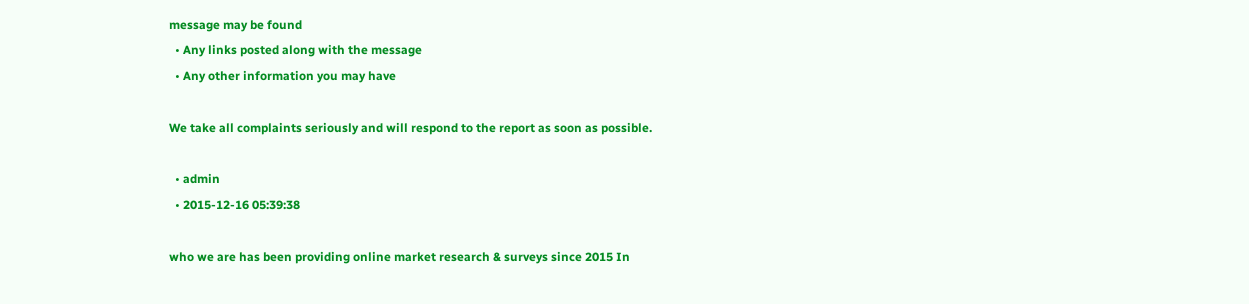message may be found
  • Any links posted along with the message
  • Any other information you may have

We take all complaints seriously and will respond to the report as soon as possible.

  • admin
  • 2015-12-16 05:39:38

who we are has been providing online market research & surveys since 2015 In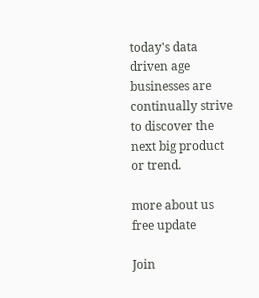today's data driven age businesses are continually strive to discover the next big product or trend.

more about us
free update

Join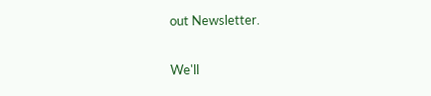out Newsletter.

We'll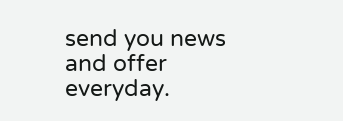send you news and offer everyday.